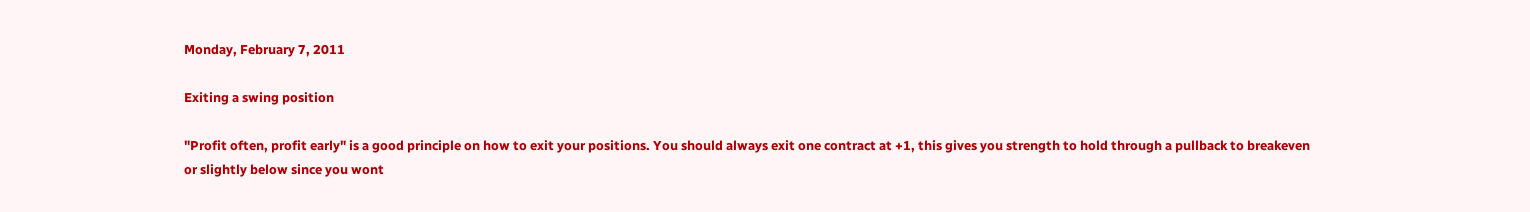Monday, February 7, 2011

Exiting a swing position

"Profit often, profit early" is a good principle on how to exit your positions. You should always exit one contract at +1, this gives you strength to hold through a pullback to breakeven or slightly below since you wont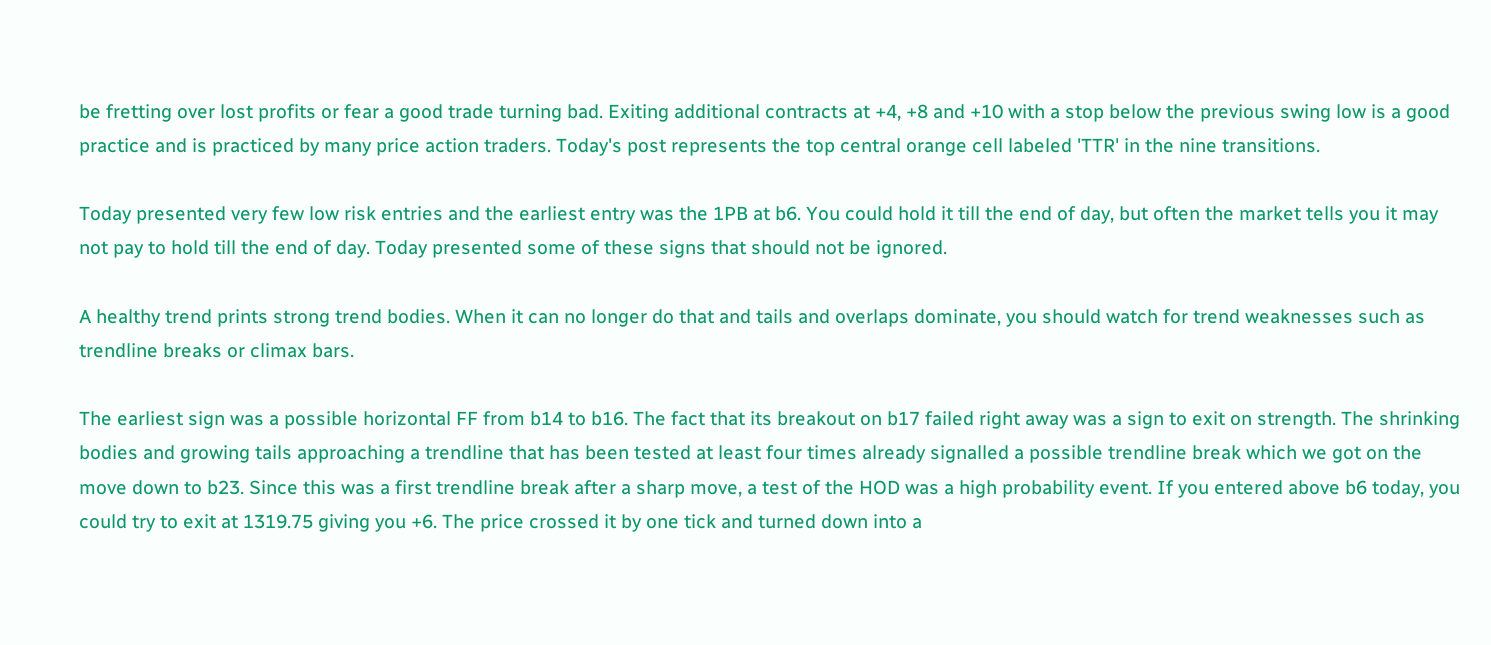be fretting over lost profits or fear a good trade turning bad. Exiting additional contracts at +4, +8 and +10 with a stop below the previous swing low is a good practice and is practiced by many price action traders. Today's post represents the top central orange cell labeled 'TTR' in the nine transitions.

Today presented very few low risk entries and the earliest entry was the 1PB at b6. You could hold it till the end of day, but often the market tells you it may not pay to hold till the end of day. Today presented some of these signs that should not be ignored.

A healthy trend prints strong trend bodies. When it can no longer do that and tails and overlaps dominate, you should watch for trend weaknesses such as trendline breaks or climax bars.

The earliest sign was a possible horizontal FF from b14 to b16. The fact that its breakout on b17 failed right away was a sign to exit on strength. The shrinking bodies and growing tails approaching a trendline that has been tested at least four times already signalled a possible trendline break which we got on the move down to b23. Since this was a first trendline break after a sharp move, a test of the HOD was a high probability event. If you entered above b6 today, you could try to exit at 1319.75 giving you +6. The price crossed it by one tick and turned down into a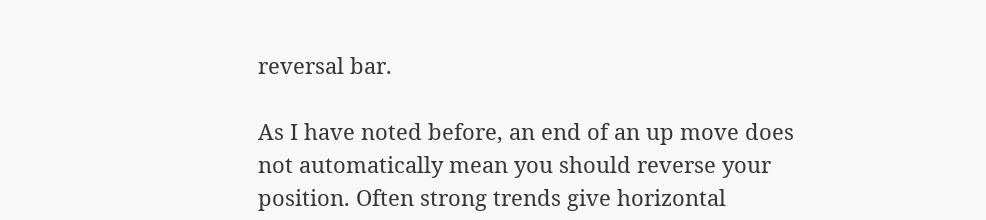reversal bar.

As I have noted before, an end of an up move does not automatically mean you should reverse your position. Often strong trends give horizontal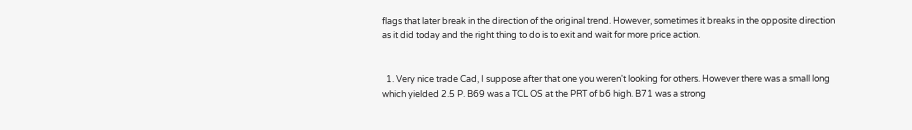flags that later break in the direction of the original trend. However, sometimes it breaks in the opposite direction as it did today and the right thing to do is to exit and wait for more price action.


  1. Very nice trade Cad, I suppose after that one you weren't looking for others. However there was a small long which yielded 2.5 P. B69 was a TCL OS at the PRT of b6 high. B71 was a strong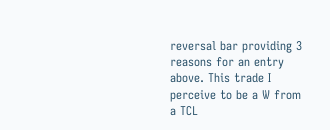reversal bar providing 3 reasons for an entry above. This trade I perceive to be a W from a TCL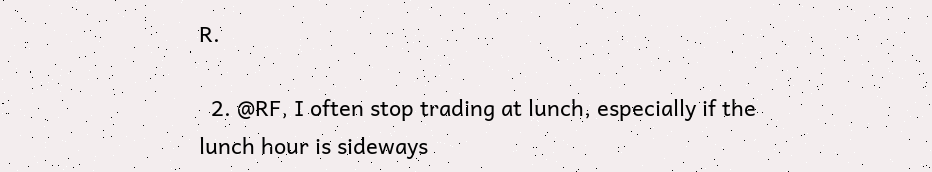R.

  2. @RF, I often stop trading at lunch, especially if the lunch hour is sideways